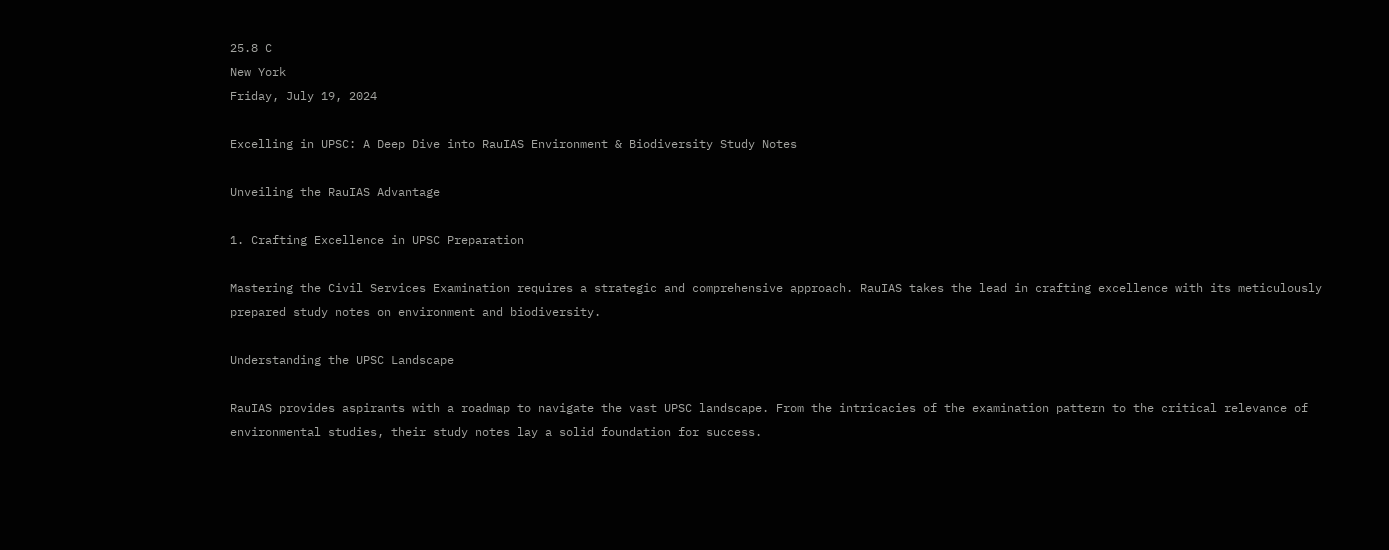25.8 C
New York
Friday, July 19, 2024

Excelling in UPSC: A Deep Dive into RauIAS Environment & Biodiversity Study Notes

Unveiling the RauIAS Advantage

1. Crafting Excellence in UPSC Preparation

Mastering the Civil Services Examination requires a strategic and comprehensive approach. RauIAS takes the lead in crafting excellence with its meticulously prepared study notes on environment and biodiversity.

Understanding the UPSC Landscape

RauIAS provides aspirants with a roadmap to navigate the vast UPSC landscape. From the intricacies of the examination pattern to the critical relevance of environmental studies, their study notes lay a solid foundation for success.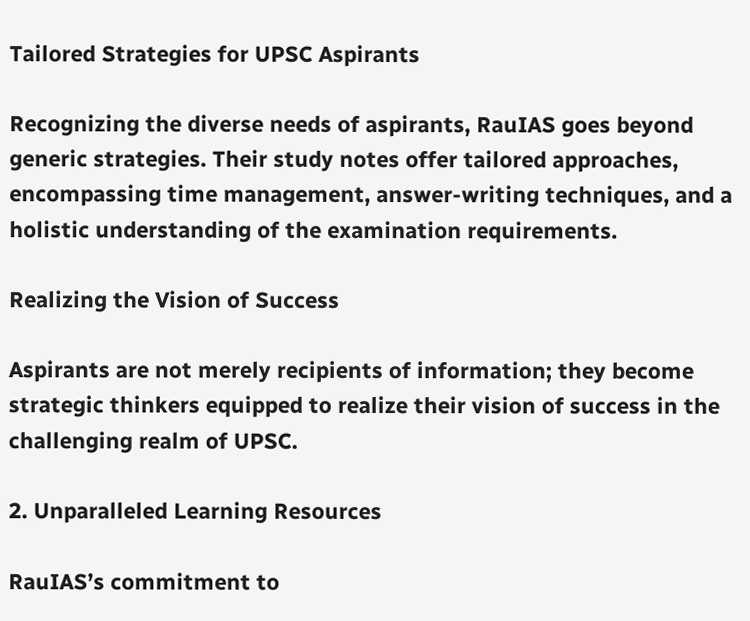Tailored Strategies for UPSC Aspirants

Recognizing the diverse needs of aspirants, RauIAS goes beyond generic strategies. Their study notes offer tailored approaches, encompassing time management, answer-writing techniques, and a holistic understanding of the examination requirements.

Realizing the Vision of Success

Aspirants are not merely recipients of information; they become strategic thinkers equipped to realize their vision of success in the challenging realm of UPSC.

2. Unparalleled Learning Resources

RauIAS’s commitment to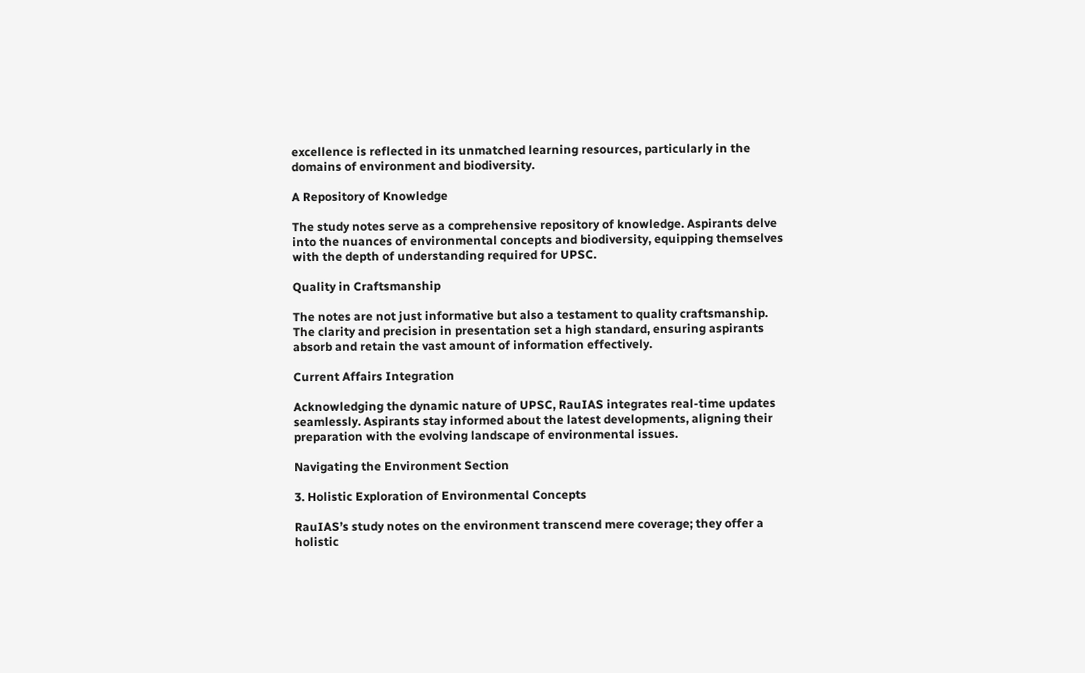excellence is reflected in its unmatched learning resources, particularly in the domains of environment and biodiversity.

A Repository of Knowledge

The study notes serve as a comprehensive repository of knowledge. Aspirants delve into the nuances of environmental concepts and biodiversity, equipping themselves with the depth of understanding required for UPSC.

Quality in Craftsmanship

The notes are not just informative but also a testament to quality craftsmanship. The clarity and precision in presentation set a high standard, ensuring aspirants absorb and retain the vast amount of information effectively.

Current Affairs Integration

Acknowledging the dynamic nature of UPSC, RauIAS integrates real-time updates seamlessly. Aspirants stay informed about the latest developments, aligning their preparation with the evolving landscape of environmental issues.

Navigating the Environment Section

3. Holistic Exploration of Environmental Concepts

RauIAS’s study notes on the environment transcend mere coverage; they offer a holistic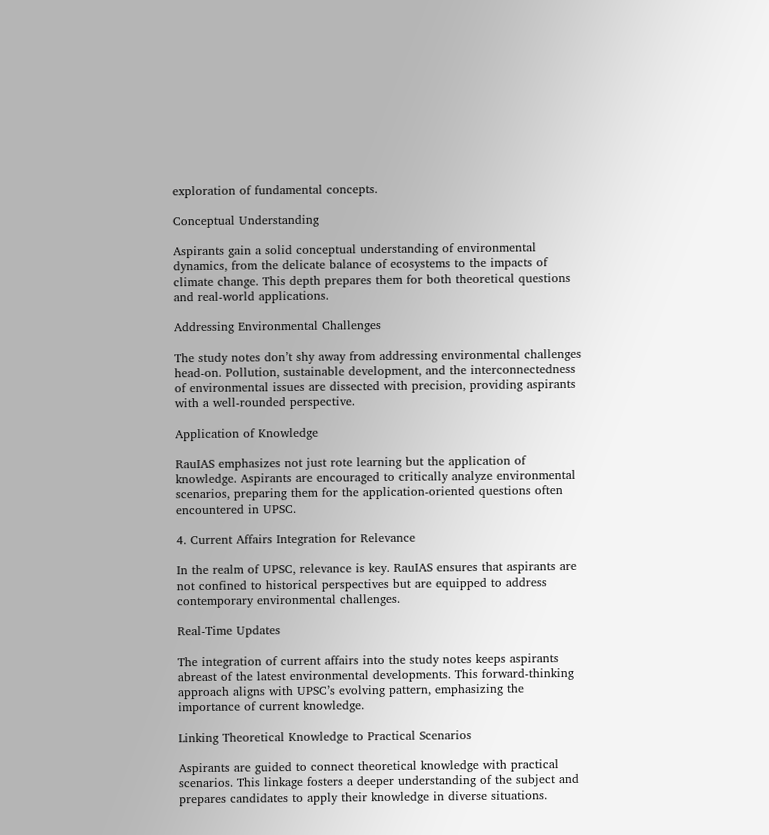exploration of fundamental concepts.

Conceptual Understanding

Aspirants gain a solid conceptual understanding of environmental dynamics, from the delicate balance of ecosystems to the impacts of climate change. This depth prepares them for both theoretical questions and real-world applications.

Addressing Environmental Challenges

The study notes don’t shy away from addressing environmental challenges head-on. Pollution, sustainable development, and the interconnectedness of environmental issues are dissected with precision, providing aspirants with a well-rounded perspective.

Application of Knowledge

RauIAS emphasizes not just rote learning but the application of knowledge. Aspirants are encouraged to critically analyze environmental scenarios, preparing them for the application-oriented questions often encountered in UPSC.

4. Current Affairs Integration for Relevance

In the realm of UPSC, relevance is key. RauIAS ensures that aspirants are not confined to historical perspectives but are equipped to address contemporary environmental challenges.

Real-Time Updates

The integration of current affairs into the study notes keeps aspirants abreast of the latest environmental developments. This forward-thinking approach aligns with UPSC’s evolving pattern, emphasizing the importance of current knowledge.

Linking Theoretical Knowledge to Practical Scenarios

Aspirants are guided to connect theoretical knowledge with practical scenarios. This linkage fosters a deeper understanding of the subject and prepares candidates to apply their knowledge in diverse situations.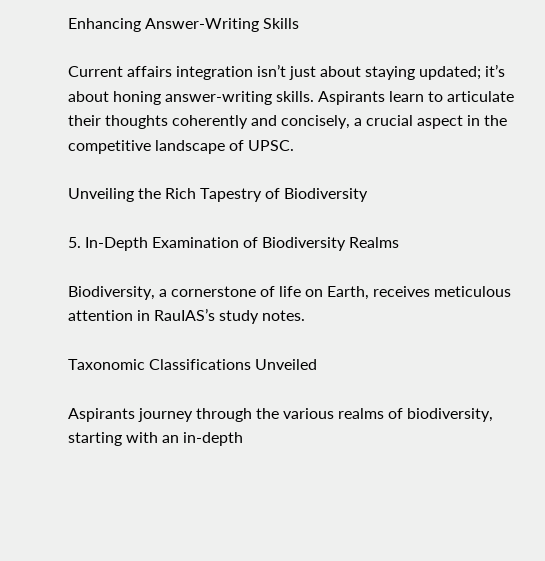Enhancing Answer-Writing Skills

Current affairs integration isn’t just about staying updated; it’s about honing answer-writing skills. Aspirants learn to articulate their thoughts coherently and concisely, a crucial aspect in the competitive landscape of UPSC.

Unveiling the Rich Tapestry of Biodiversity

5. In-Depth Examination of Biodiversity Realms

Biodiversity, a cornerstone of life on Earth, receives meticulous attention in RauIAS’s study notes.

Taxonomic Classifications Unveiled

Aspirants journey through the various realms of biodiversity, starting with an in-depth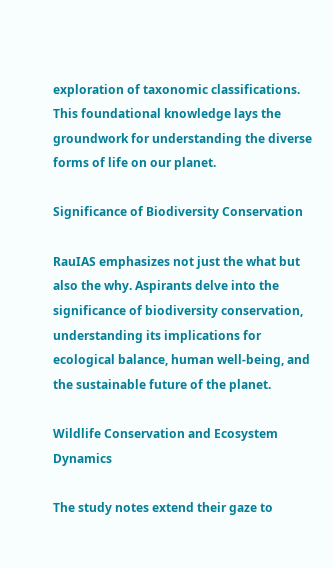exploration of taxonomic classifications. This foundational knowledge lays the groundwork for understanding the diverse forms of life on our planet.

Significance of Biodiversity Conservation

RauIAS emphasizes not just the what but also the why. Aspirants delve into the significance of biodiversity conservation, understanding its implications for ecological balance, human well-being, and the sustainable future of the planet.

Wildlife Conservation and Ecosystem Dynamics

The study notes extend their gaze to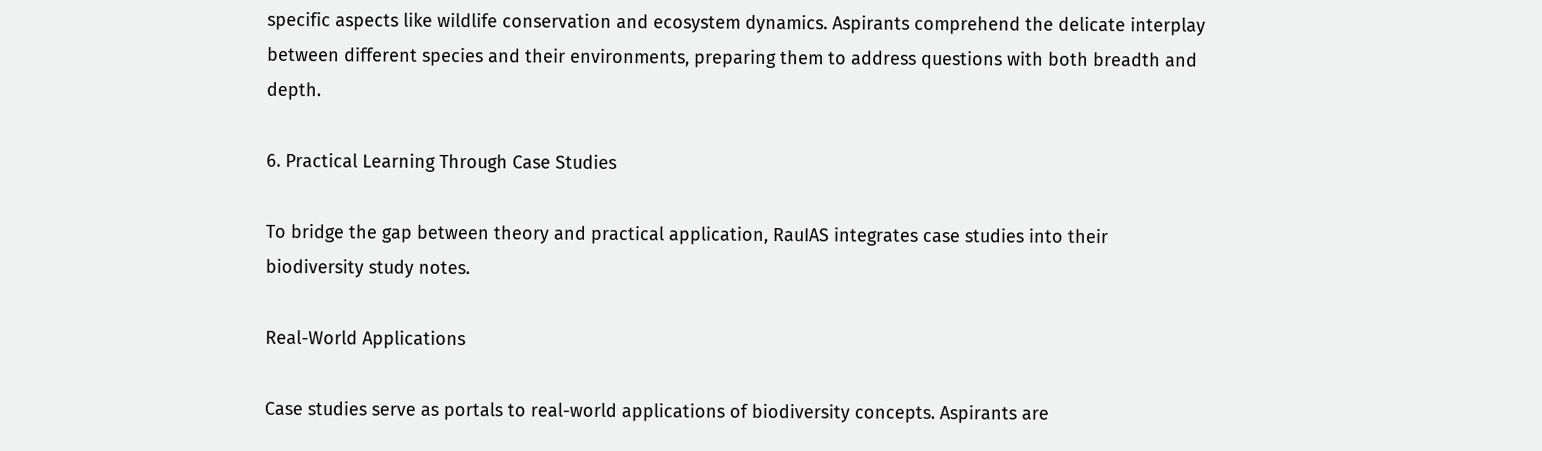specific aspects like wildlife conservation and ecosystem dynamics. Aspirants comprehend the delicate interplay between different species and their environments, preparing them to address questions with both breadth and depth.

6. Practical Learning Through Case Studies

To bridge the gap between theory and practical application, RauIAS integrates case studies into their biodiversity study notes.

Real-World Applications

Case studies serve as portals to real-world applications of biodiversity concepts. Aspirants are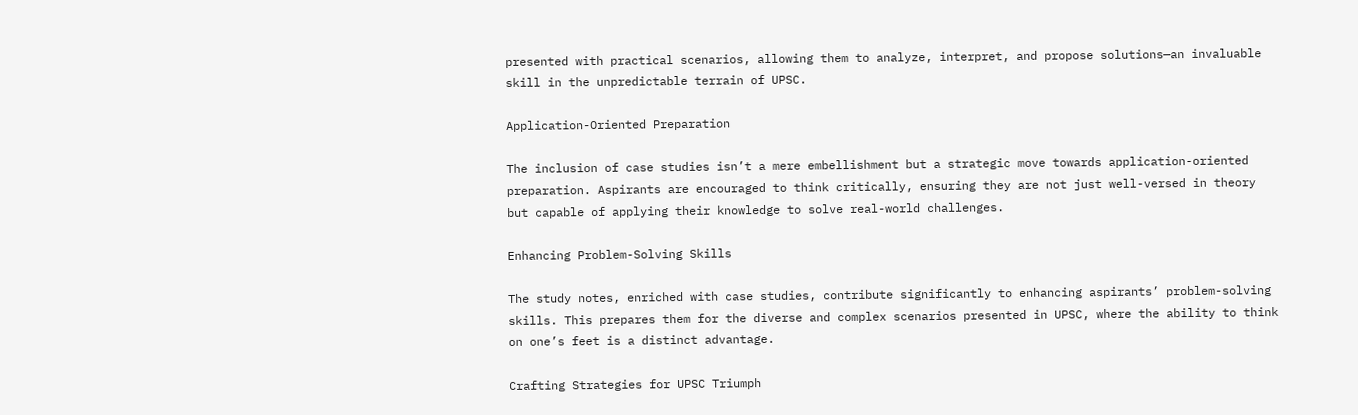presented with practical scenarios, allowing them to analyze, interpret, and propose solutions—an invaluable skill in the unpredictable terrain of UPSC.

Application-Oriented Preparation

The inclusion of case studies isn’t a mere embellishment but a strategic move towards application-oriented preparation. Aspirants are encouraged to think critically, ensuring they are not just well-versed in theory but capable of applying their knowledge to solve real-world challenges.

Enhancing Problem-Solving Skills

The study notes, enriched with case studies, contribute significantly to enhancing aspirants’ problem-solving skills. This prepares them for the diverse and complex scenarios presented in UPSC, where the ability to think on one’s feet is a distinct advantage.

Crafting Strategies for UPSC Triumph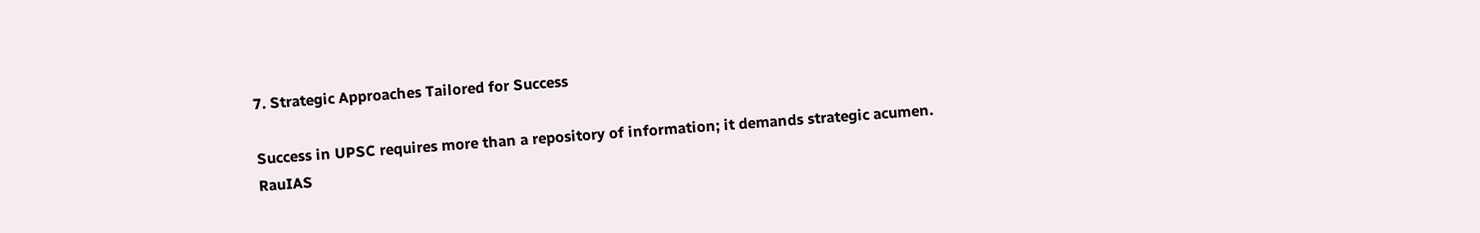7. Strategic Approaches Tailored for Success

Success in UPSC requires more than a repository of information; it demands strategic acumen. RauIAS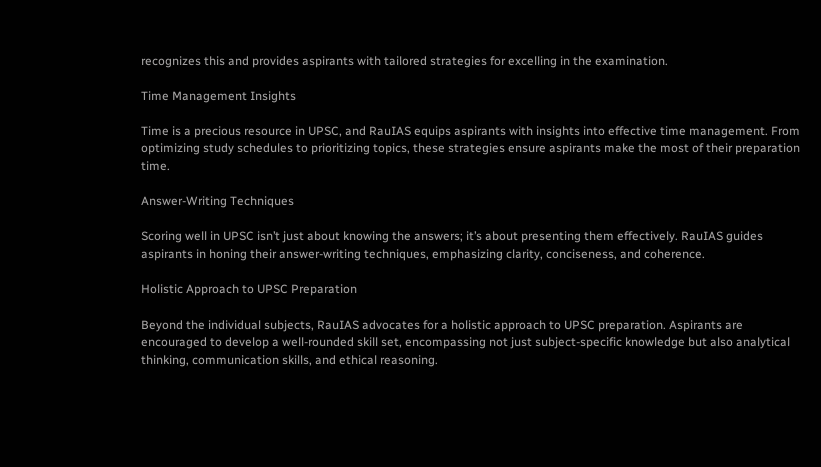recognizes this and provides aspirants with tailored strategies for excelling in the examination.

Time Management Insights

Time is a precious resource in UPSC, and RauIAS equips aspirants with insights into effective time management. From optimizing study schedules to prioritizing topics, these strategies ensure aspirants make the most of their preparation time.

Answer-Writing Techniques

Scoring well in UPSC isn’t just about knowing the answers; it’s about presenting them effectively. RauIAS guides aspirants in honing their answer-writing techniques, emphasizing clarity, conciseness, and coherence.

Holistic Approach to UPSC Preparation

Beyond the individual subjects, RauIAS advocates for a holistic approach to UPSC preparation. Aspirants are encouraged to develop a well-rounded skill set, encompassing not just subject-specific knowledge but also analytical thinking, communication skills, and ethical reasoning.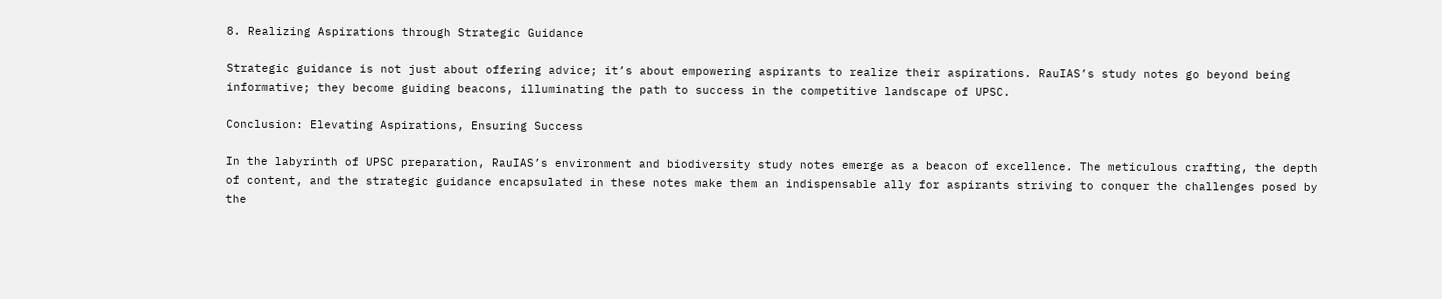8. Realizing Aspirations through Strategic Guidance

Strategic guidance is not just about offering advice; it’s about empowering aspirants to realize their aspirations. RauIAS’s study notes go beyond being informative; they become guiding beacons, illuminating the path to success in the competitive landscape of UPSC.

Conclusion: Elevating Aspirations, Ensuring Success

In the labyrinth of UPSC preparation, RauIAS’s environment and biodiversity study notes emerge as a beacon of excellence. The meticulous crafting, the depth of content, and the strategic guidance encapsulated in these notes make them an indispensable ally for aspirants striving to conquer the challenges posed by the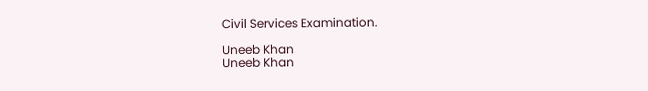Civil Services Examination.

Uneeb Khan
Uneeb Khan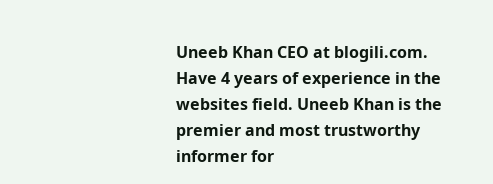Uneeb Khan CEO at blogili.com. Have 4 years of experience in the websites field. Uneeb Khan is the premier and most trustworthy informer for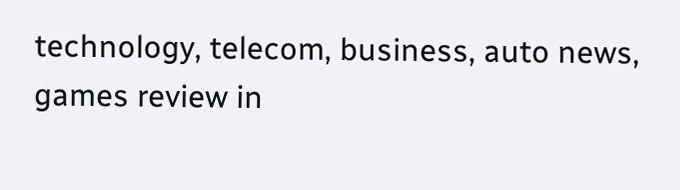technology, telecom, business, auto news, games review in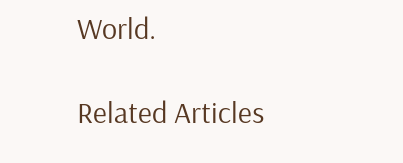World.

Related Articles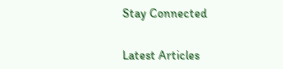Stay Connected


Latest Articles